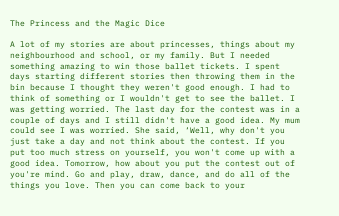The Princess and the Magic Dice

A lot of my stories are about princesses, things about my neighbourhood and school, or my family. But I needed something amazing to win those ballet tickets. I spent days starting different stories then throwing them in the bin because I thought they weren't good enough. I had to think of something or I wouldn't get to see the ballet. I was getting worried. The last day for the contest was in a couple of days and I still didn't have a good idea. My mum could see I was worried. She said, ‘Well, why don't you just take a day and not think about the contest. If you put too much stress on yourself, you won't come up with a good idea. Tomorrow, how about you put the contest out of you're mind. Go and play, draw, dance, and do all of the things you love. Then you can come back to your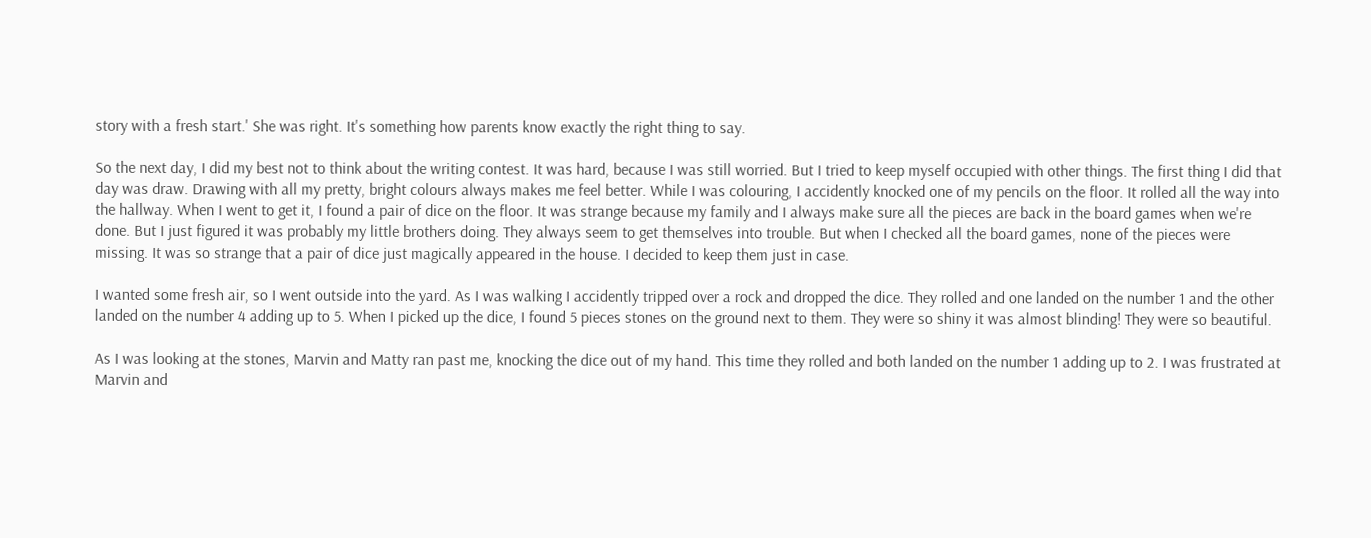story with a fresh start.' She was right. It's something how parents know exactly the right thing to say.

So the next day, I did my best not to think about the writing contest. It was hard, because I was still worried. But I tried to keep myself occupied with other things. The first thing I did that day was draw. Drawing with all my pretty, bright colours always makes me feel better. While I was colouring, I accidently knocked one of my pencils on the floor. It rolled all the way into the hallway. When I went to get it, I found a pair of dice on the floor. It was strange because my family and I always make sure all the pieces are back in the board games when we're done. But I just figured it was probably my little brothers doing. They always seem to get themselves into trouble. But when I checked all the board games, none of the pieces were missing. It was so strange that a pair of dice just magically appeared in the house. I decided to keep them just in case.

I wanted some fresh air, so I went outside into the yard. As I was walking I accidently tripped over a rock and dropped the dice. They rolled and one landed on the number 1 and the other landed on the number 4 adding up to 5. When I picked up the dice, I found 5 pieces stones on the ground next to them. They were so shiny it was almost blinding! They were so beautiful.

As I was looking at the stones, Marvin and Matty ran past me, knocking the dice out of my hand. This time they rolled and both landed on the number 1 adding up to 2. I was frustrated at Marvin and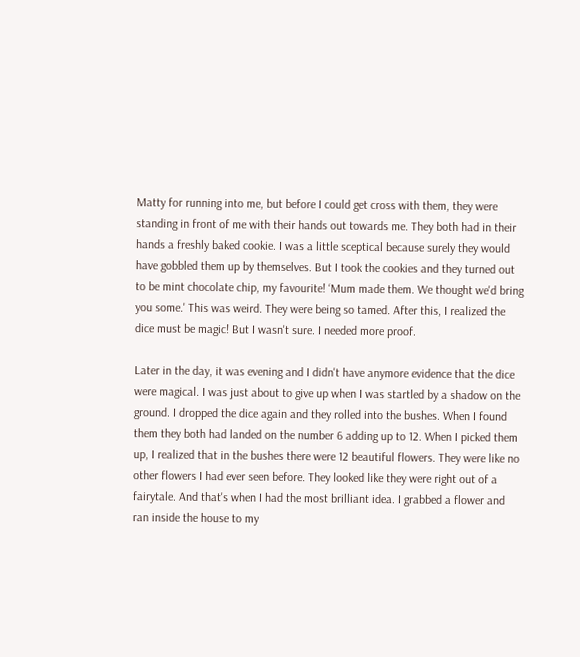Matty for running into me, but before I could get cross with them, they were standing in front of me with their hands out towards me. They both had in their hands a freshly baked cookie. I was a little sceptical because surely they would have gobbled them up by themselves. But I took the cookies and they turned out to be mint chocolate chip, my favourite! ‘Mum made them. We thought we'd bring you some.' This was weird. They were being so tamed. After this, I realized the dice must be magic! But I wasn't sure. I needed more proof.

Later in the day, it was evening and I didn't have anymore evidence that the dice were magical. I was just about to give up when I was startled by a shadow on the ground. I dropped the dice again and they rolled into the bushes. When I found them they both had landed on the number 6 adding up to 12. When I picked them up, I realized that in the bushes there were 12 beautiful flowers. They were like no other flowers I had ever seen before. They looked like they were right out of a fairytale. And that's when I had the most brilliant idea. I grabbed a flower and ran inside the house to my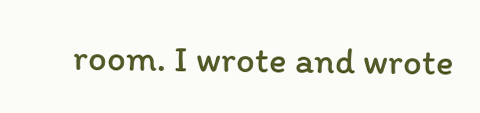room. I wrote and wrote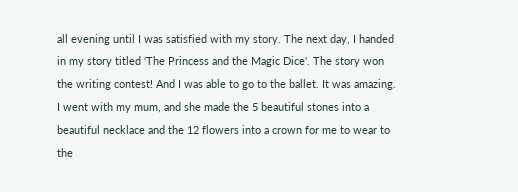all evening until I was satisfied with my story. The next day, I handed in my story titled ‘The Princess and the Magic Dice'. The story won the writing contest! And I was able to go to the ballet. It was amazing. I went with my mum, and she made the 5 beautiful stones into a beautiful necklace and the 12 flowers into a crown for me to wear to the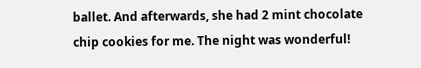ballet. And afterwards, she had 2 mint chocolate chip cookies for me. The night was wonderful!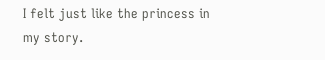I felt just like the princess in my story.